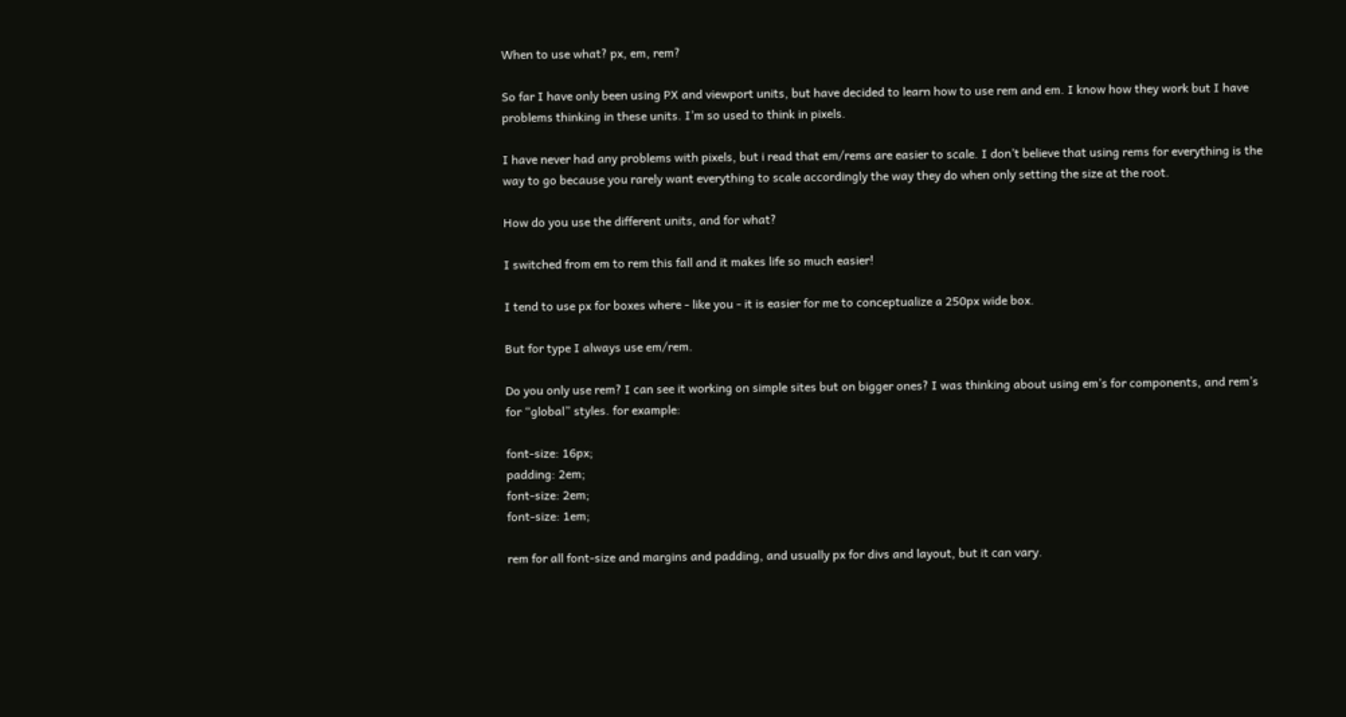When to use what? px, em, rem?

So far I have only been using PX and viewport units, but have decided to learn how to use rem and em. I know how they work but I have problems thinking in these units. I’m so used to think in pixels.

I have never had any problems with pixels, but i read that em/rems are easier to scale. I don’t believe that using rems for everything is the way to go because you rarely want everything to scale accordingly the way they do when only setting the size at the root.

How do you use the different units, and for what?

I switched from em to rem this fall and it makes life so much easier!

I tend to use px for boxes where - like you - it is easier for me to conceptualize a 250px wide box.

But for type I always use em/rem.

Do you only use rem? I can see it working on simple sites but on bigger ones? I was thinking about using em’s for components, and rem’s for “global” styles. for example:

font-size: 16px;
padding: 2em;
font-size: 2em;
font-size: 1em;

rem for all font-size and margins and padding, and usually px for divs and layout, but it can vary.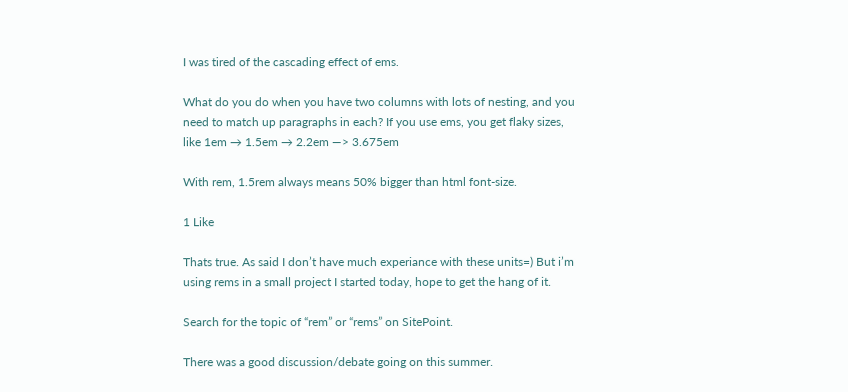I was tired of the cascading effect of ems.

What do you do when you have two columns with lots of nesting, and you need to match up paragraphs in each? If you use ems, you get flaky sizes, like 1em → 1.5em → 2.2em —> 3.675em

With rem, 1.5rem always means 50% bigger than html font-size.

1 Like

Thats true. As said I don’t have much experiance with these units=) But i’m using rems in a small project I started today, hope to get the hang of it.

Search for the topic of “rem” or “rems” on SitePoint.

There was a good discussion/debate going on this summer.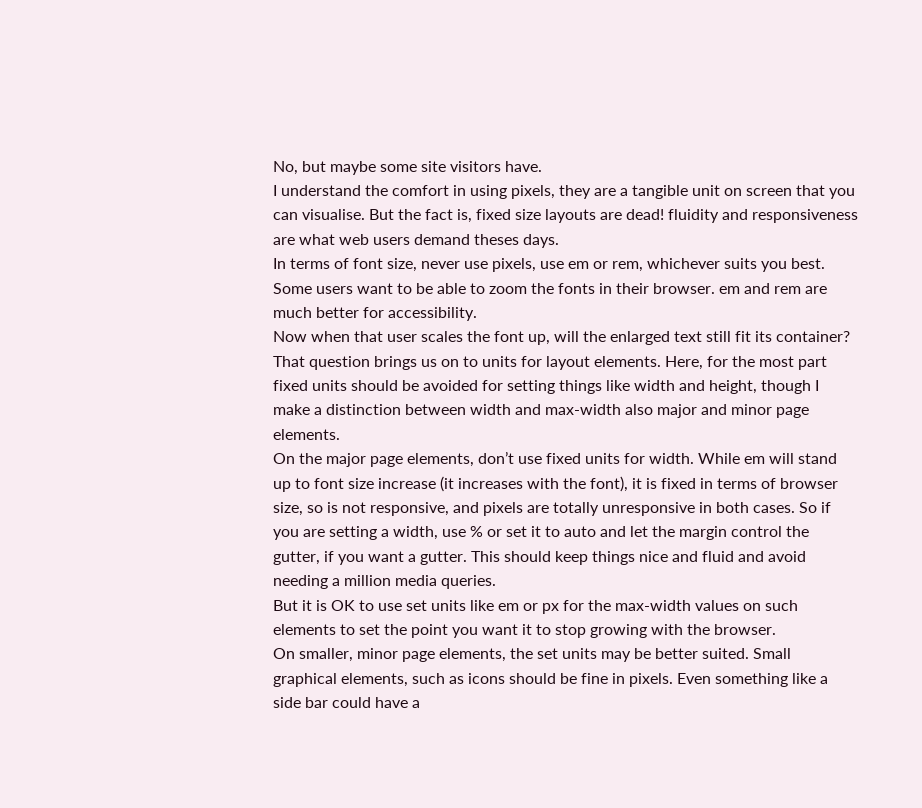No, but maybe some site visitors have.
I understand the comfort in using pixels, they are a tangible unit on screen that you can visualise. But the fact is, fixed size layouts are dead! fluidity and responsiveness are what web users demand theses days.
In terms of font size, never use pixels, use em or rem, whichever suits you best. Some users want to be able to zoom the fonts in their browser. em and rem are much better for accessibility.
Now when that user scales the font up, will the enlarged text still fit its container?
That question brings us on to units for layout elements. Here, for the most part fixed units should be avoided for setting things like width and height, though I make a distinction between width and max-width also major and minor page elements.
On the major page elements, don’t use fixed units for width. While em will stand up to font size increase (it increases with the font), it is fixed in terms of browser size, so is not responsive, and pixels are totally unresponsive in both cases. So if you are setting a width, use % or set it to auto and let the margin control the gutter, if you want a gutter. This should keep things nice and fluid and avoid needing a million media queries.
But it is OK to use set units like em or px for the max-width values on such elements to set the point you want it to stop growing with the browser.
On smaller, minor page elements, the set units may be better suited. Small graphical elements, such as icons should be fine in pixels. Even something like a side bar could have a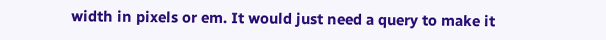width in pixels or em. It would just need a query to make it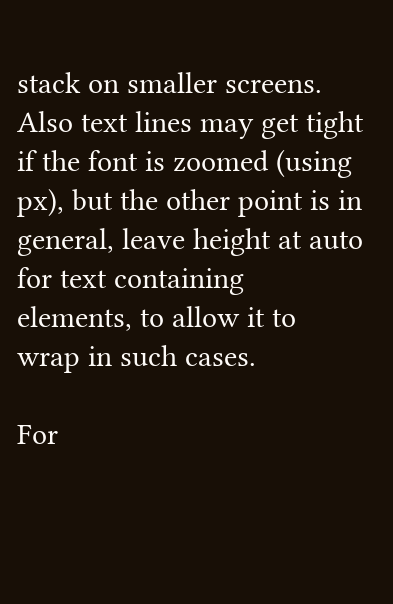stack on smaller screens. Also text lines may get tight if the font is zoomed (using px), but the other point is in general, leave height at auto for text containing elements, to allow it to wrap in such cases.

For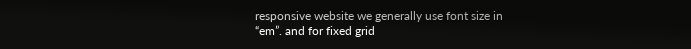responsive website we generally use font size in “em”. and for fixed grid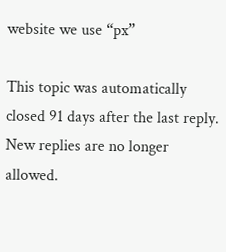website we use “px”

This topic was automatically closed 91 days after the last reply. New replies are no longer allowed.